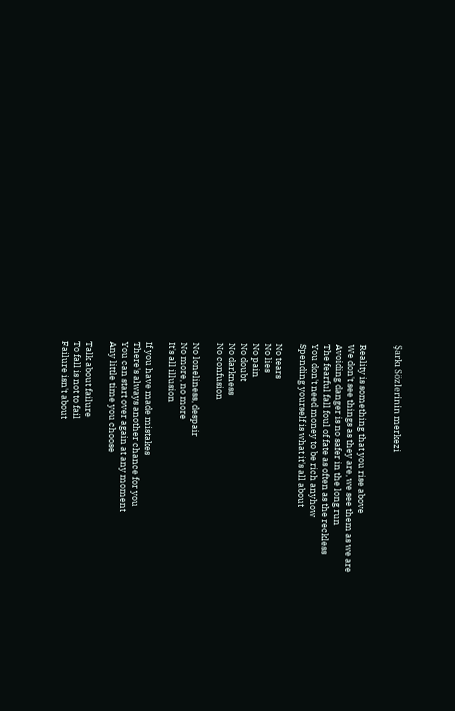Şarkı Sözlerinin merkezi


Reality is something that you rise above
We don't see things as they are, we see them as we are
Avoiding danger is no safer in the long run
The fearful fall foul of fate as often as the reckless
You don't need money to be rich anyhow
Spending yourself is what it's all about

No tears
No lies
No pain
No doubt
No darkness
No confusion

No loneliness, despair
No more, no more
It's all illusion

If you have made mistakes
There's always another chance for you
You can start over again at any moment
Any little time you choose

Talk about failure
To fall is not to fail
Failure isn't about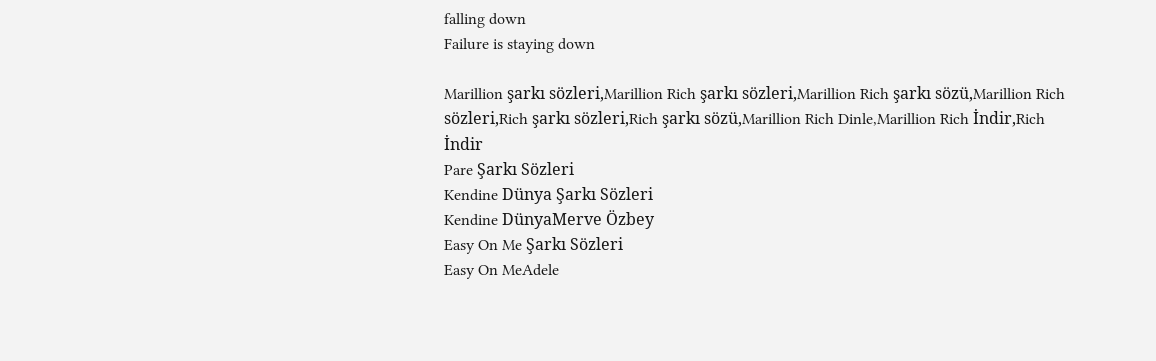falling down
Failure is staying down

Marillion şarkı sözleri,Marillion Rich şarkı sözleri,Marillion Rich şarkı sözü,Marillion Rich sözleri,Rich şarkı sözleri,Rich şarkı sözü,Marillion Rich Dinle,Marillion Rich İndir,Rich İndir
Pare Şarkı Sözleri
Kendine Dünya Şarkı Sözleri
Kendine DünyaMerve Özbey
Easy On Me Şarkı Sözleri
Easy On MeAdele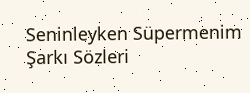Seninleyken Süpermenim Şarkı Sözleri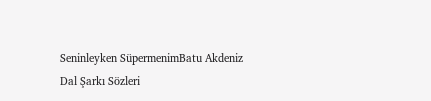Seninleyken SüpermenimBatu Akdeniz
Dal Şarkı Sözleri